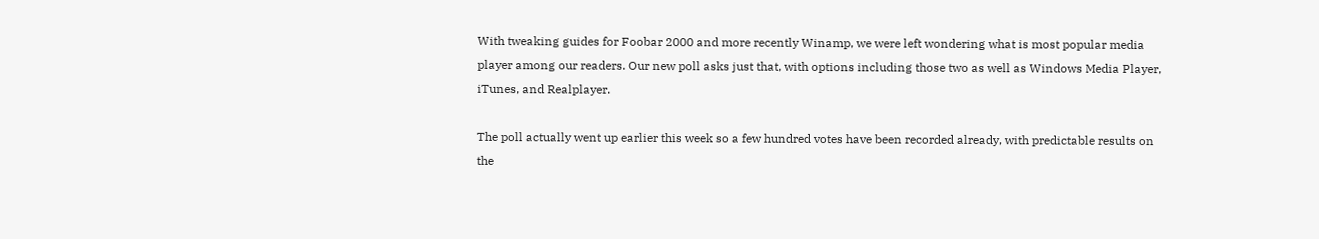With tweaking guides for Foobar 2000 and more recently Winamp, we were left wondering what is most popular media player among our readers. Our new poll asks just that, with options including those two as well as Windows Media Player, iTunes, and Realplayer.

The poll actually went up earlier this week so a few hundred votes have been recorded already, with predictable results on the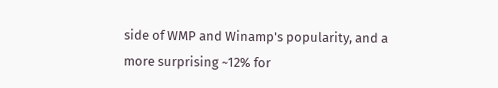side of WMP and Winamp's popularity, and a more surprising ~12% for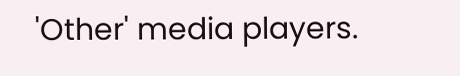'Other' media players.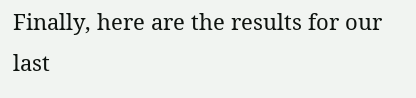Finally, here are the results for our last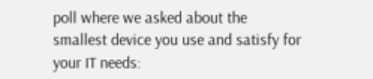poll where we asked about the smallest device you use and satisfy for your IT needs: